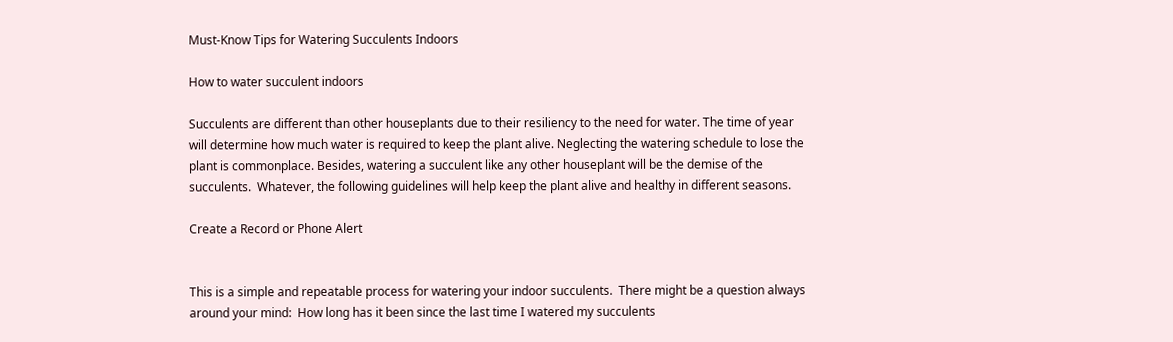Must-Know Tips for Watering Succulents Indoors

How to water succulent indoors

Succulents are different than other houseplants due to their resiliency to the need for water. The time of year will determine how much water is required to keep the plant alive. Neglecting the watering schedule to lose the plant is commonplace. Besides, watering a succulent like any other houseplant will be the demise of the succulents.  Whatever, the following guidelines will help keep the plant alive and healthy in different seasons.

Create a Record or Phone Alert


This is a simple and repeatable process for watering your indoor succulents.  There might be a question always around your mind:  How long has it been since the last time I watered my succulents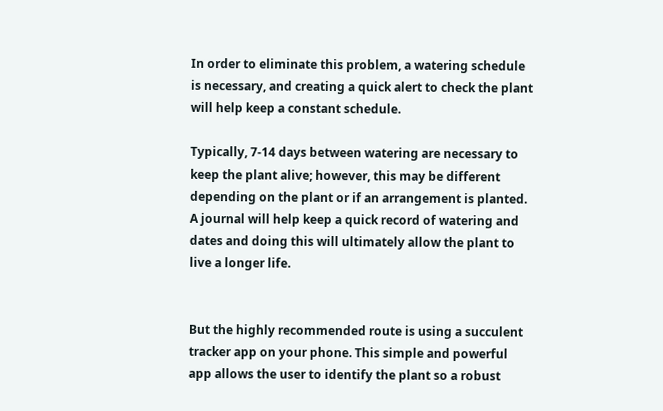In order to eliminate this problem, a watering schedule is necessary, and creating a quick alert to check the plant will help keep a constant schedule.

Typically, 7-14 days between watering are necessary to keep the plant alive; however, this may be different depending on the plant or if an arrangement is planted.  A journal will help keep a quick record of watering and dates and doing this will ultimately allow the plant to live a longer life.


But the highly recommended route is using a succulent tracker app on your phone. This simple and powerful app allows the user to identify the plant so a robust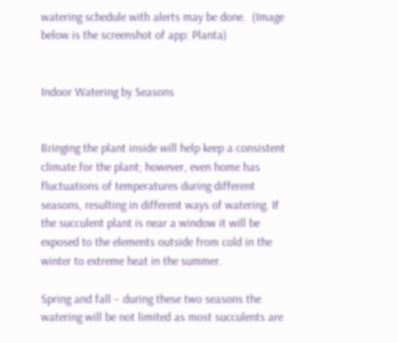watering schedule with alerts may be done.  (Image below is the screenshot of app: Planta)


Indoor Watering by Seasons


Bringing the plant inside will help keep a consistent climate for the plant; however, even home has fluctuations of temperatures during different seasons, resulting in different ways of watering. If the succulent plant is near a window it will be exposed to the elements outside from cold in the winter to extreme heat in the summer.

Spring and fall – during these two seasons the watering will be not limited as most succulents are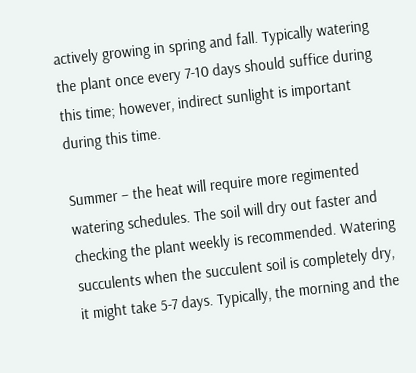actively growing in spring and fall. Typically watering the plant once every 7-10 days should suffice during this time; however, indirect sunlight is important during this time.

Summer – the heat will require more regimented watering schedules. The soil will dry out faster and checking the plant weekly is recommended. Watering succulents when the succulent soil is completely dry, it might take 5-7 days. Typically, the morning and the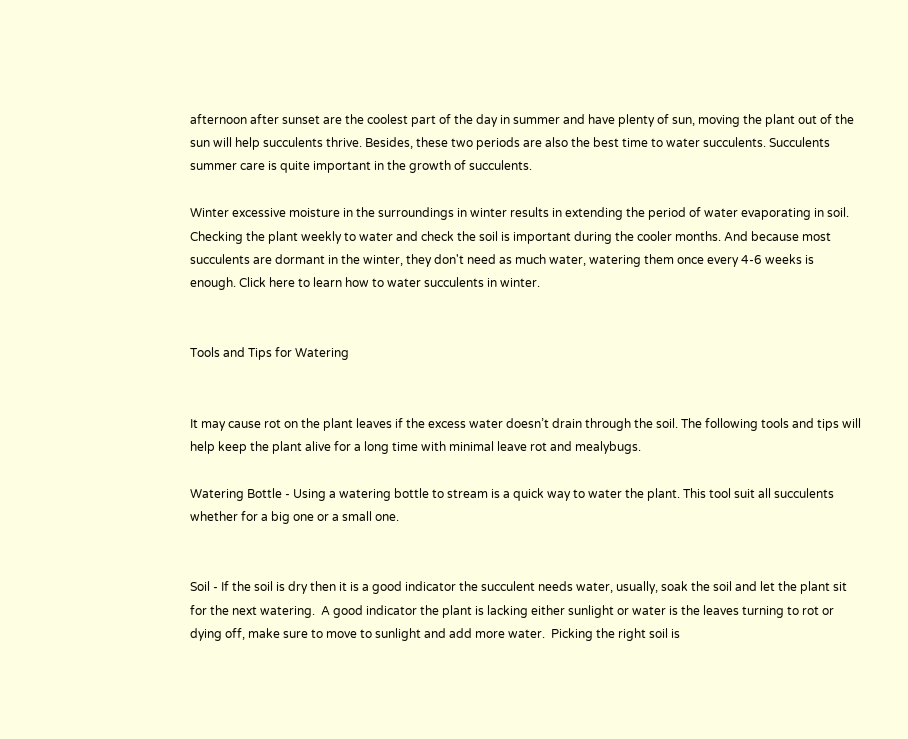afternoon after sunset are the coolest part of the day in summer and have plenty of sun, moving the plant out of the sun will help succulents thrive. Besides, these two periods are also the best time to water succulents. Succulents summer care is quite important in the growth of succulents.

Winter excessive moisture in the surroundings in winter results in extending the period of water evaporating in soil. Checking the plant weekly to water and check the soil is important during the cooler months. And because most succulents are dormant in the winter, they don't need as much water, watering them once every 4-6 weeks is enough. Click here to learn how to water succulents in winter.


Tools and Tips for Watering


It may cause rot on the plant leaves if the excess water doesn’t drain through the soil. The following tools and tips will help keep the plant alive for a long time with minimal leave rot and mealybugs.

Watering Bottle - Using a watering bottle to stream is a quick way to water the plant. This tool suit all succulents whether for a big one or a small one.


Soil - If the soil is dry then it is a good indicator the succulent needs water, usually, soak the soil and let the plant sit for the next watering.  A good indicator the plant is lacking either sunlight or water is the leaves turning to rot or dying off, make sure to move to sunlight and add more water.  Picking the right soil is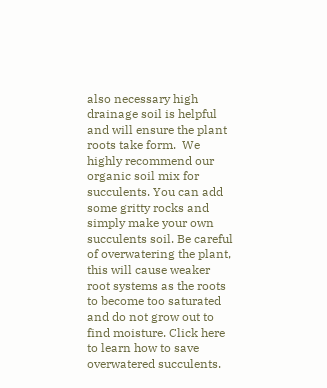also necessary high drainage soil is helpful and will ensure the plant roots take form.  We highly recommend our organic soil mix for succulents. You can add some gritty rocks and simply make your own succulents soil. Be careful of overwatering the plant, this will cause weaker root systems as the roots to become too saturated and do not grow out to find moisture. Click here to learn how to save overwatered succulents.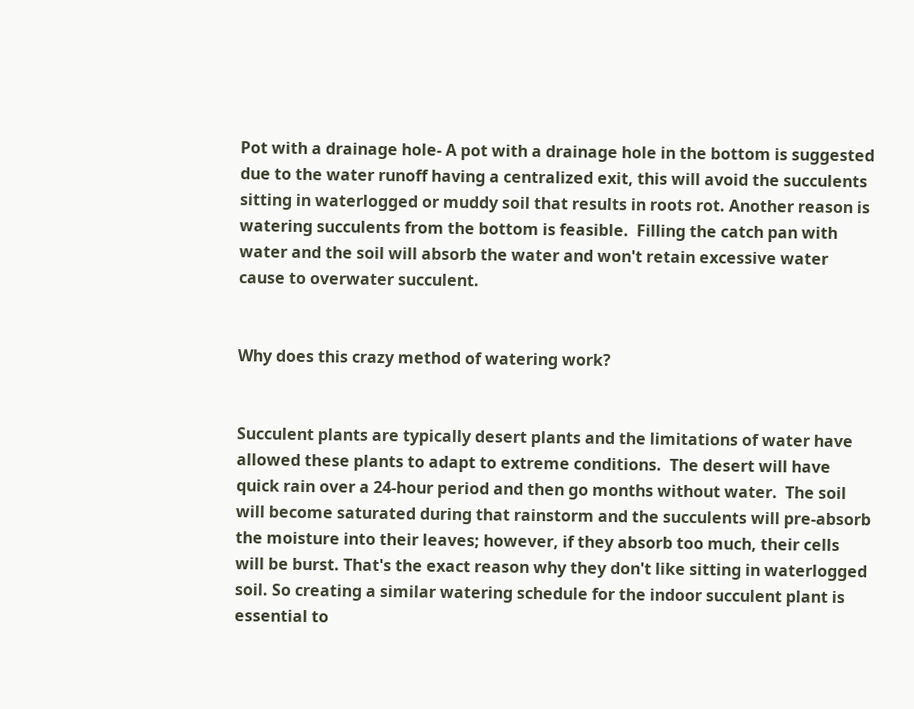Pot with a drainage hole- A pot with a drainage hole in the bottom is suggested due to the water runoff having a centralized exit, this will avoid the succulents sitting in waterlogged or muddy soil that results in roots rot. Another reason is watering succulents from the bottom is feasible.  Filling the catch pan with water and the soil will absorb the water and won't retain excessive water cause to overwater succulent.


Why does this crazy method of watering work?


Succulent plants are typically desert plants and the limitations of water have allowed these plants to adapt to extreme conditions.  The desert will have quick rain over a 24-hour period and then go months without water.  The soil will become saturated during that rainstorm and the succulents will pre-absorb the moisture into their leaves; however, if they absorb too much, their cells will be burst. That's the exact reason why they don't like sitting in waterlogged soil. So creating a similar watering schedule for the indoor succulent plant is essential to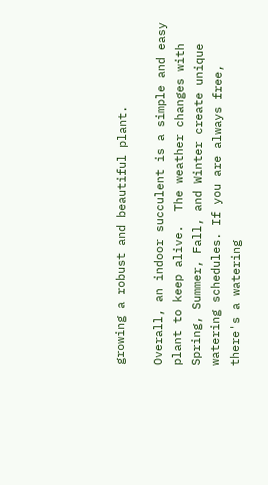growing a robust and beautiful plant.

Overall, an indoor succulent is a simple and easy plant to keep alive.  The weather changes with Spring, Summer, Fall, and Winter create unique watering schedules. If you are always free, there's a watering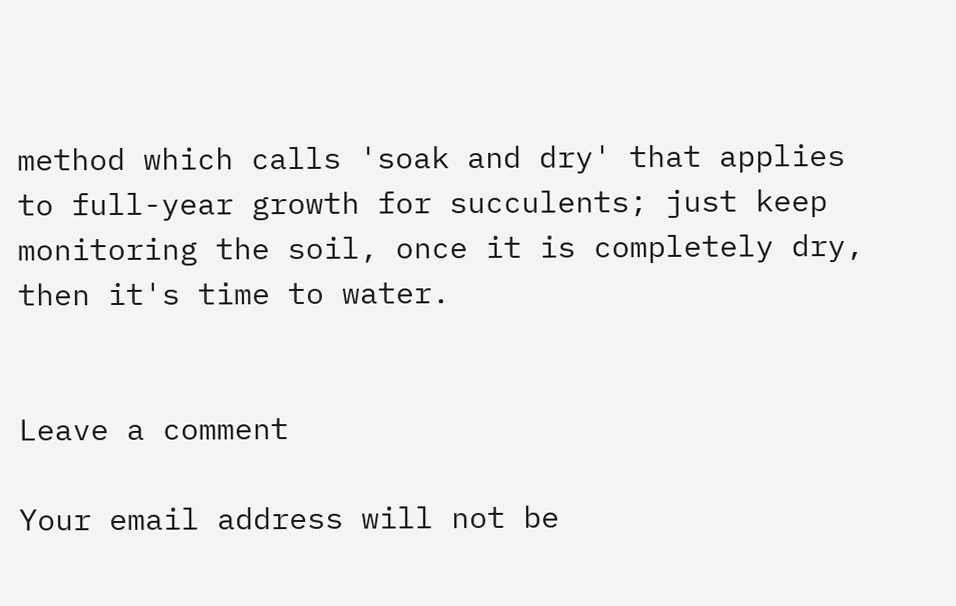method which calls 'soak and dry' that applies to full-year growth for succulents; just keep monitoring the soil, once it is completely dry, then it's time to water.


Leave a comment

Your email address will not be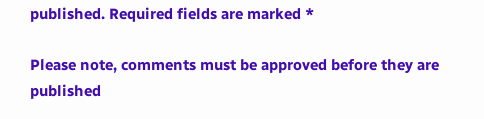published. Required fields are marked *

Please note, comments must be approved before they are published